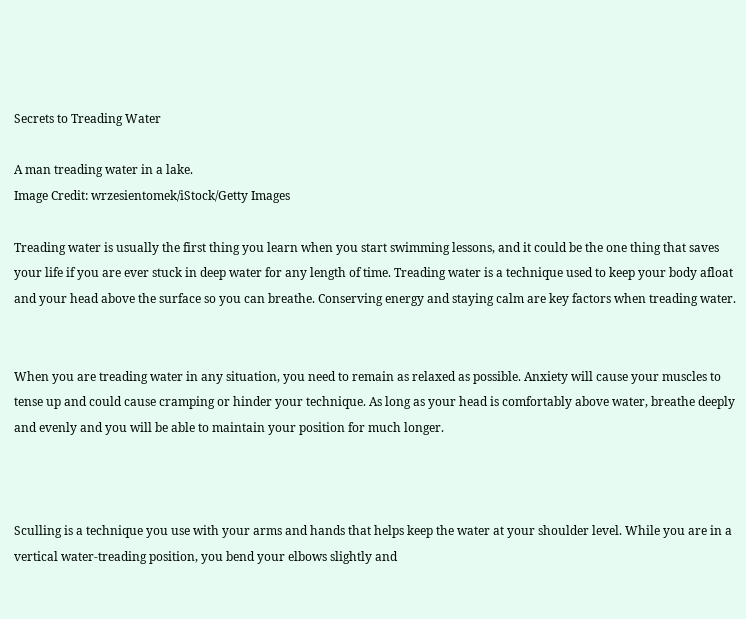Secrets to Treading Water

A man treading water in a lake.
Image Credit: wrzesientomek/iStock/Getty Images

Treading water is usually the first thing you learn when you start swimming lessons, and it could be the one thing that saves your life if you are ever stuck in deep water for any length of time. Treading water is a technique used to keep your body afloat and your head above the surface so you can breathe. Conserving energy and staying calm are key factors when treading water.


When you are treading water in any situation, you need to remain as relaxed as possible. Anxiety will cause your muscles to tense up and could cause cramping or hinder your technique. As long as your head is comfortably above water, breathe deeply and evenly and you will be able to maintain your position for much longer.



Sculling is a technique you use with your arms and hands that helps keep the water at your shoulder level. While you are in a vertical water-treading position, you bend your elbows slightly and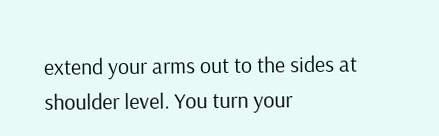extend your arms out to the sides at shoulder level. You turn your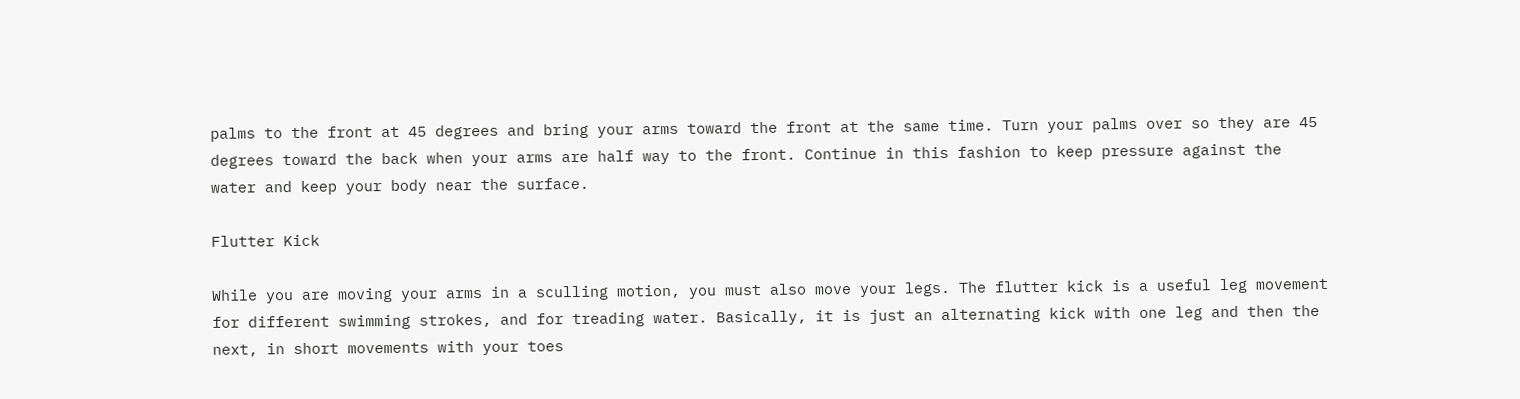palms to the front at 45 degrees and bring your arms toward the front at the same time. Turn your palms over so they are 45 degrees toward the back when your arms are half way to the front. Continue in this fashion to keep pressure against the water and keep your body near the surface.

Flutter Kick

While you are moving your arms in a sculling motion, you must also move your legs. The flutter kick is a useful leg movement for different swimming strokes, and for treading water. Basically, it is just an alternating kick with one leg and then the next, in short movements with your toes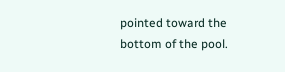pointed toward the bottom of the pool.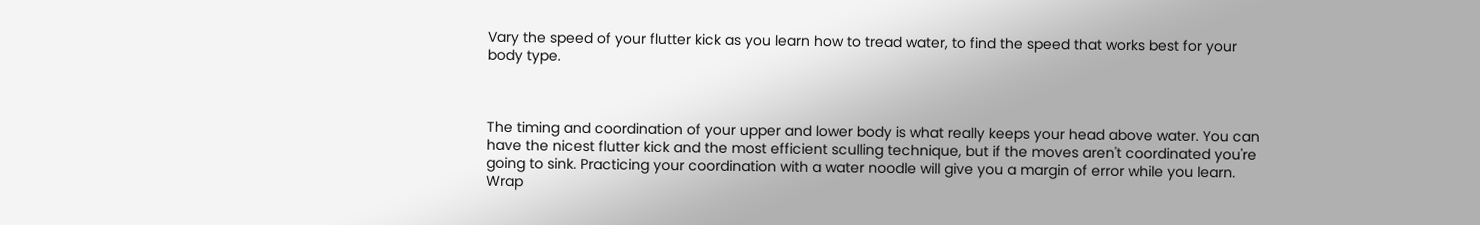Vary the speed of your flutter kick as you learn how to tread water, to find the speed that works best for your body type.



The timing and coordination of your upper and lower body is what really keeps your head above water. You can have the nicest flutter kick and the most efficient sculling technique, but if the moves aren't coordinated you're going to sink. Practicing your coordination with a water noodle will give you a margin of error while you learn. Wrap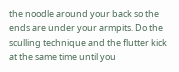the noodle around your back so the ends are under your armpits. Do the sculling technique and the flutter kick at the same time until you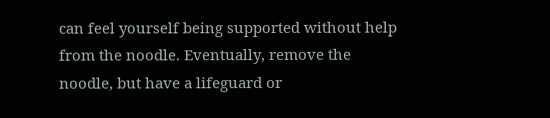can feel yourself being supported without help from the noodle. Eventually, remove the noodle, but have a lifeguard or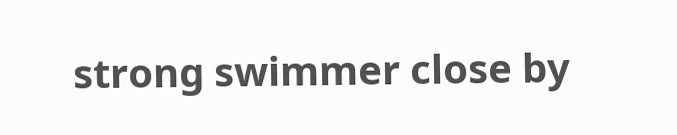strong swimmer close by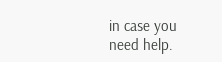in case you need help.